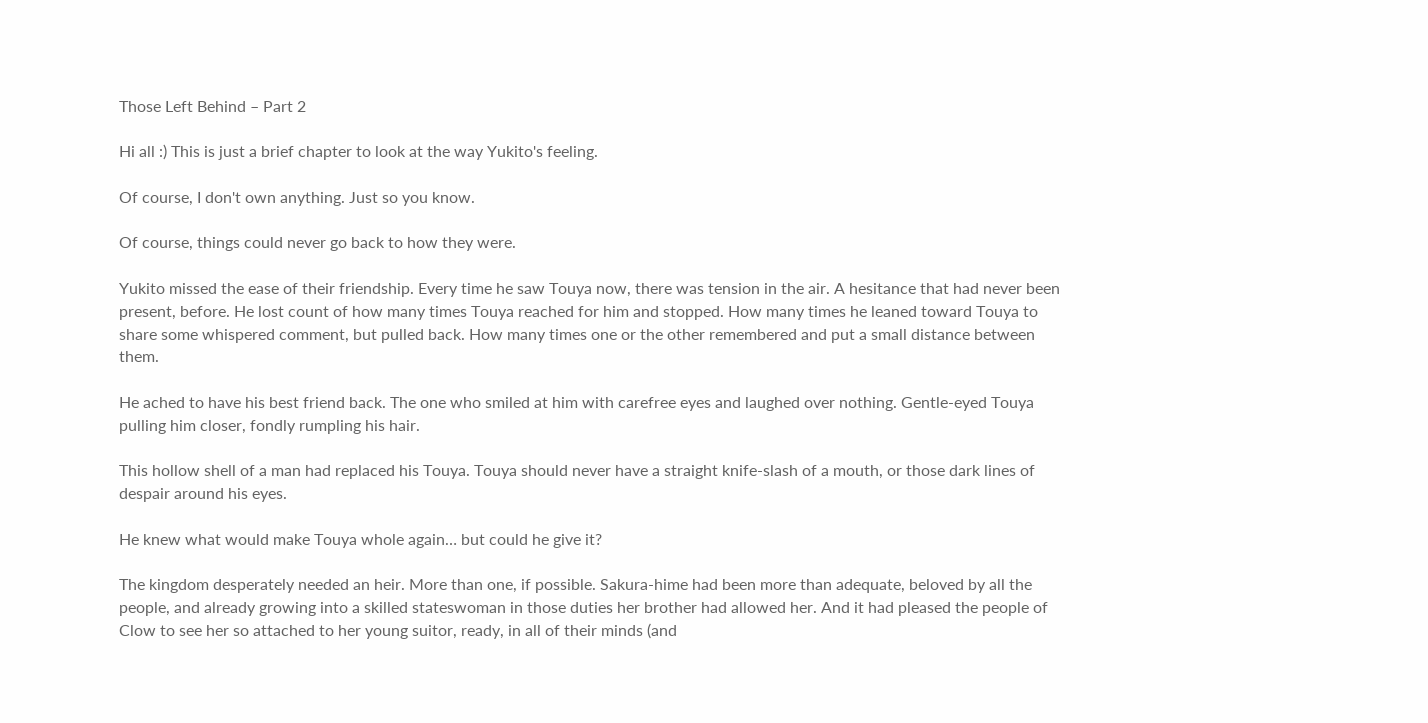Those Left Behind – Part 2

Hi all :) This is just a brief chapter to look at the way Yukito's feeling.

Of course, I don't own anything. Just so you know.

Of course, things could never go back to how they were.

Yukito missed the ease of their friendship. Every time he saw Touya now, there was tension in the air. A hesitance that had never been present, before. He lost count of how many times Touya reached for him and stopped. How many times he leaned toward Touya to share some whispered comment, but pulled back. How many times one or the other remembered and put a small distance between them.

He ached to have his best friend back. The one who smiled at him with carefree eyes and laughed over nothing. Gentle-eyed Touya pulling him closer, fondly rumpling his hair.

This hollow shell of a man had replaced his Touya. Touya should never have a straight knife-slash of a mouth, or those dark lines of despair around his eyes.

He knew what would make Touya whole again… but could he give it?

The kingdom desperately needed an heir. More than one, if possible. Sakura-hime had been more than adequate, beloved by all the people, and already growing into a skilled stateswoman in those duties her brother had allowed her. And it had pleased the people of Clow to see her so attached to her young suitor, ready, in all of their minds (and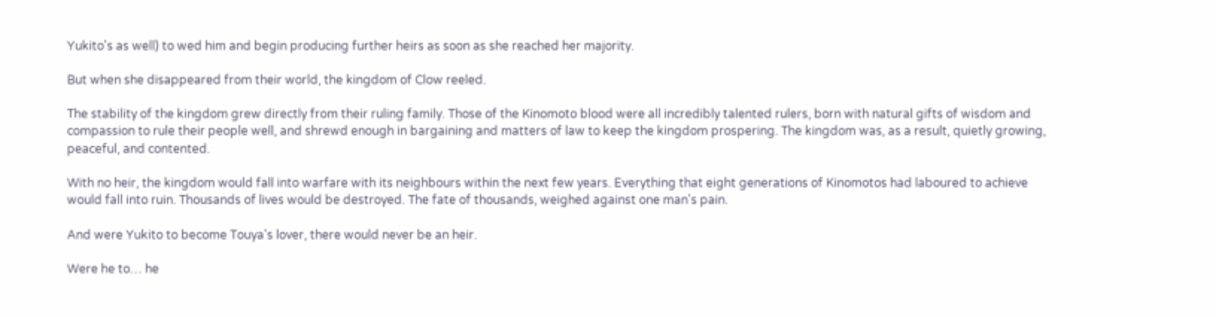Yukito's as well) to wed him and begin producing further heirs as soon as she reached her majority.

But when she disappeared from their world, the kingdom of Clow reeled.

The stability of the kingdom grew directly from their ruling family. Those of the Kinomoto blood were all incredibly talented rulers, born with natural gifts of wisdom and compassion to rule their people well, and shrewd enough in bargaining and matters of law to keep the kingdom prospering. The kingdom was, as a result, quietly growing, peaceful, and contented.

With no heir, the kingdom would fall into warfare with its neighbours within the next few years. Everything that eight generations of Kinomotos had laboured to achieve would fall into ruin. Thousands of lives would be destroyed. The fate of thousands, weighed against one man's pain.

And were Yukito to become Touya's lover, there would never be an heir.

Were he to… he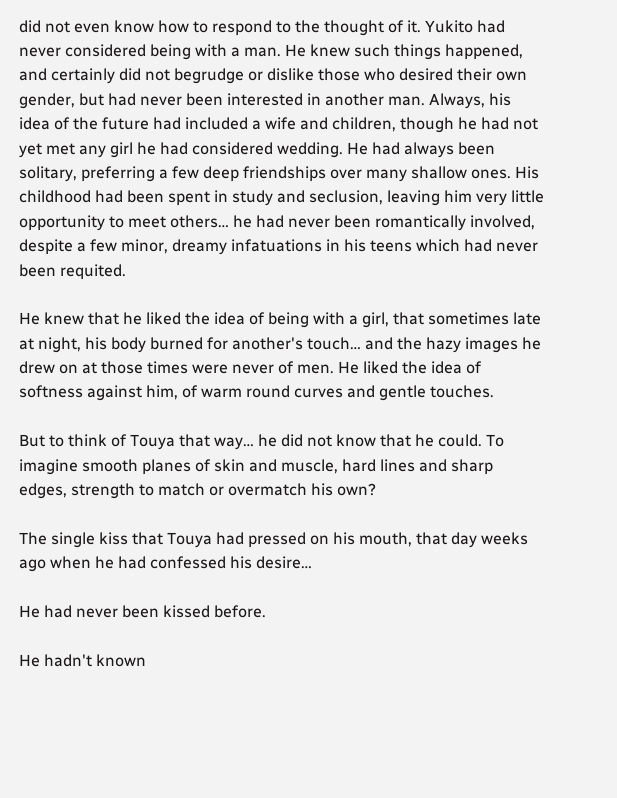did not even know how to respond to the thought of it. Yukito had never considered being with a man. He knew such things happened, and certainly did not begrudge or dislike those who desired their own gender, but had never been interested in another man. Always, his idea of the future had included a wife and children, though he had not yet met any girl he had considered wedding. He had always been solitary, preferring a few deep friendships over many shallow ones. His childhood had been spent in study and seclusion, leaving him very little opportunity to meet others… he had never been romantically involved, despite a few minor, dreamy infatuations in his teens which had never been requited.

He knew that he liked the idea of being with a girl, that sometimes late at night, his body burned for another's touch… and the hazy images he drew on at those times were never of men. He liked the idea of softness against him, of warm round curves and gentle touches.

But to think of Touya that way… he did not know that he could. To imagine smooth planes of skin and muscle, hard lines and sharp edges, strength to match or overmatch his own?

The single kiss that Touya had pressed on his mouth, that day weeks ago when he had confessed his desire…

He had never been kissed before.

He hadn't known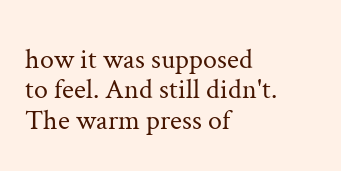how it was supposed to feel. And still didn't. The warm press of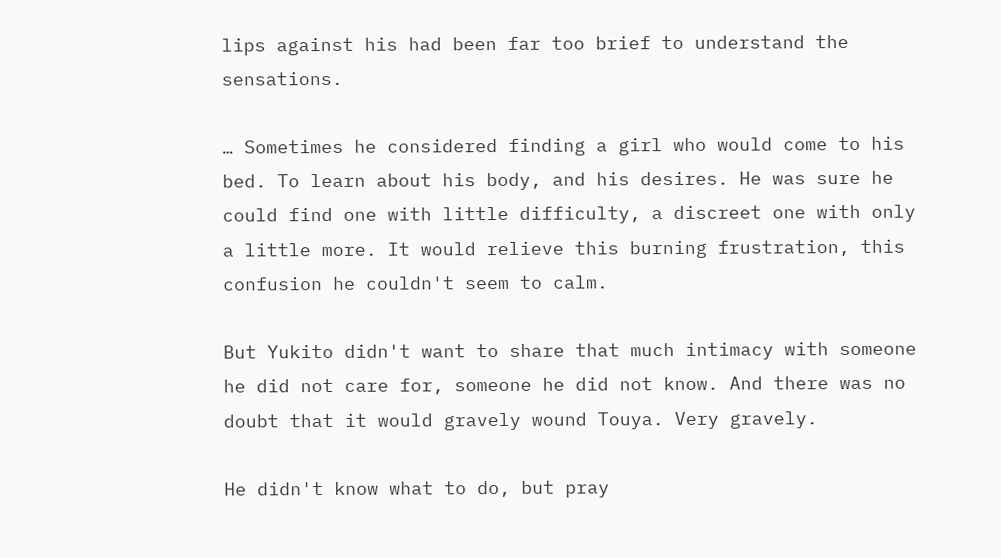lips against his had been far too brief to understand the sensations.

… Sometimes he considered finding a girl who would come to his bed. To learn about his body, and his desires. He was sure he could find one with little difficulty, a discreet one with only a little more. It would relieve this burning frustration, this confusion he couldn't seem to calm.

But Yukito didn't want to share that much intimacy with someone he did not care for, someone he did not know. And there was no doubt that it would gravely wound Touya. Very gravely.

He didn't know what to do, but pray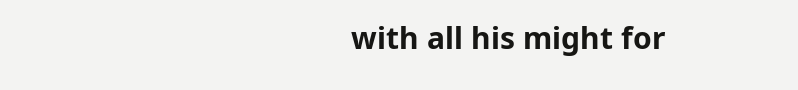with all his might for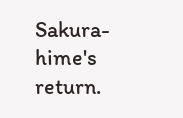Sakura-hime's return.